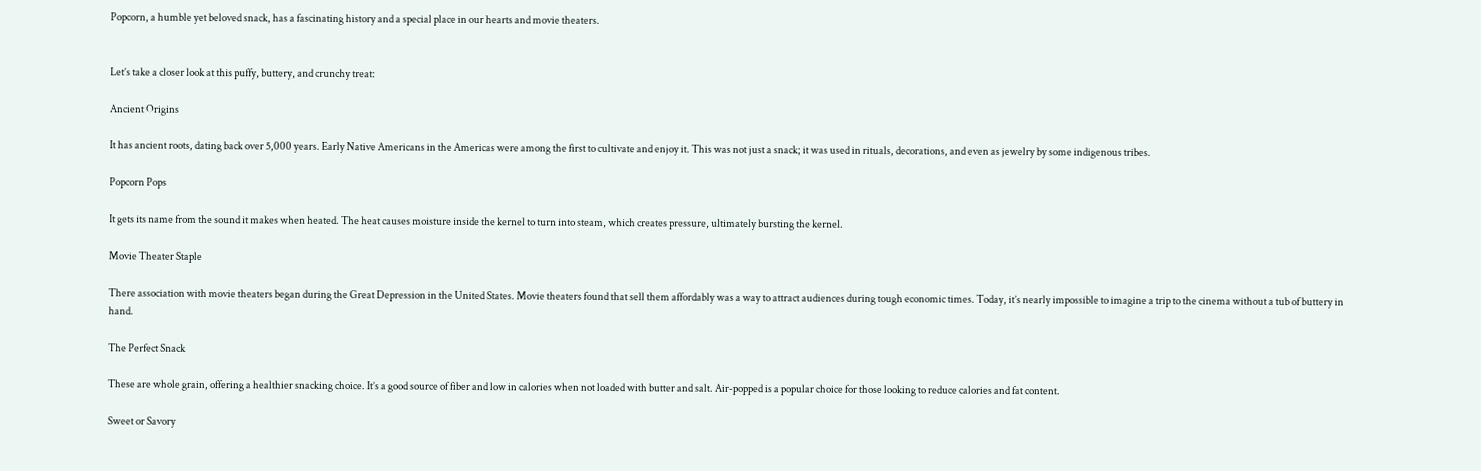Popcorn, a humble yet beloved snack, has a fascinating history and a special place in our hearts and movie theaters.


Let’s take a closer look at this puffy, buttery, and crunchy treat:

Ancient Origins

It has ancient roots, dating back over 5,000 years. Early Native Americans in the Americas were among the first to cultivate and enjoy it. This was not just a snack; it was used in rituals, decorations, and even as jewelry by some indigenous tribes.

Popcorn Pops

It gets its name from the sound it makes when heated. The heat causes moisture inside the kernel to turn into steam, which creates pressure, ultimately bursting the kernel.

Movie Theater Staple

There association with movie theaters began during the Great Depression in the United States. Movie theaters found that sell them affordably was a way to attract audiences during tough economic times. Today, it’s nearly impossible to imagine a trip to the cinema without a tub of buttery in hand.

The Perfect Snack

These are whole grain, offering a healthier snacking choice. It’s a good source of fiber and low in calories when not loaded with butter and salt. Air-popped is a popular choice for those looking to reduce calories and fat content.

Sweet or Savory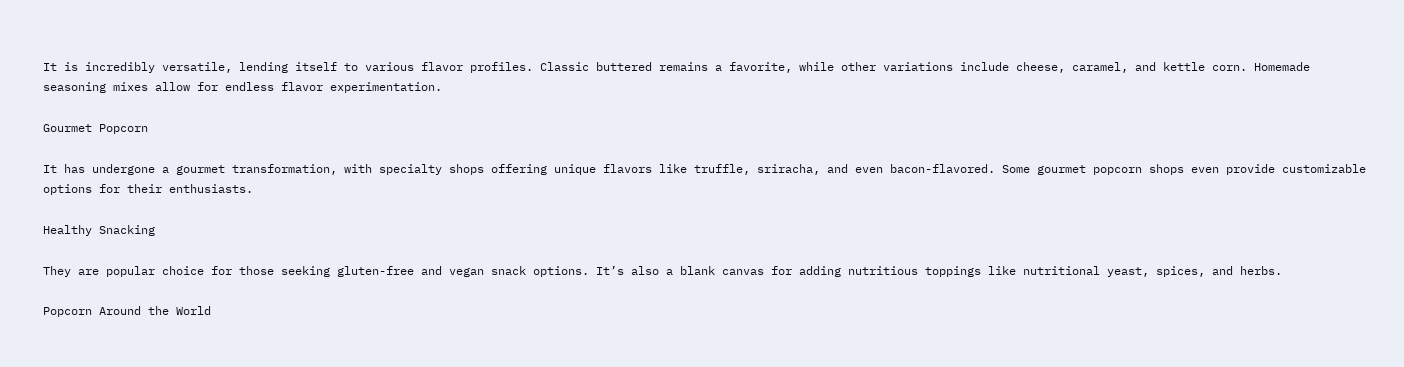It is incredibly versatile, lending itself to various flavor profiles. Classic buttered remains a favorite, while other variations include cheese, caramel, and kettle corn. Homemade seasoning mixes allow for endless flavor experimentation.

Gourmet Popcorn

It has undergone a gourmet transformation, with specialty shops offering unique flavors like truffle, sriracha, and even bacon-flavored. Some gourmet popcorn shops even provide customizable options for their enthusiasts.

Healthy Snacking

They are popular choice for those seeking gluten-free and vegan snack options. It’s also a blank canvas for adding nutritious toppings like nutritional yeast, spices, and herbs.

Popcorn Around the World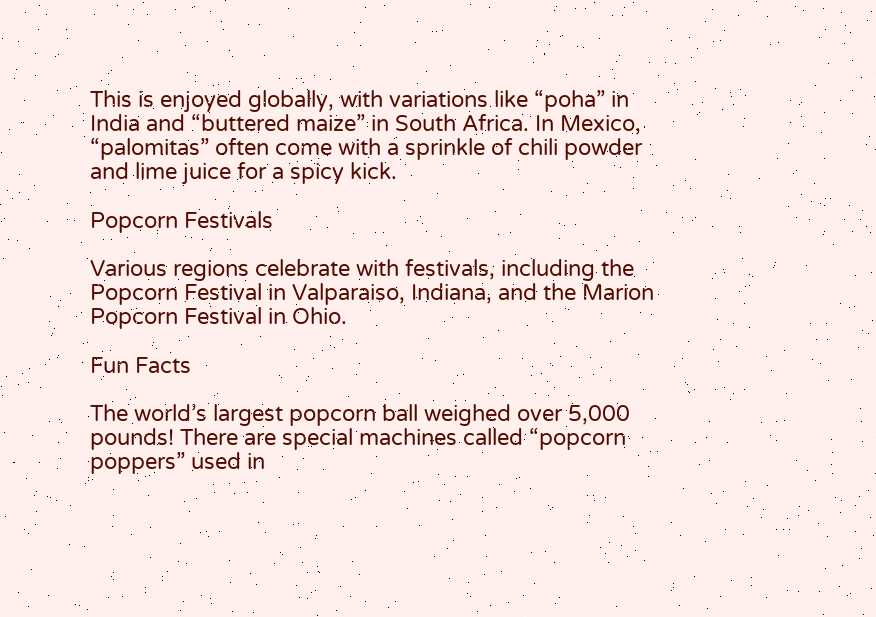This is enjoyed globally, with variations like “poha” in India and “buttered maize” in South Africa. In Mexico, “palomitas” often come with a sprinkle of chili powder and lime juice for a spicy kick.

Popcorn Festivals

Various regions celebrate with festivals, including the Popcorn Festival in Valparaiso, Indiana, and the Marion Popcorn Festival in Ohio.

Fun Facts

The world’s largest popcorn ball weighed over 5,000 pounds! There are special machines called “popcorn poppers” used in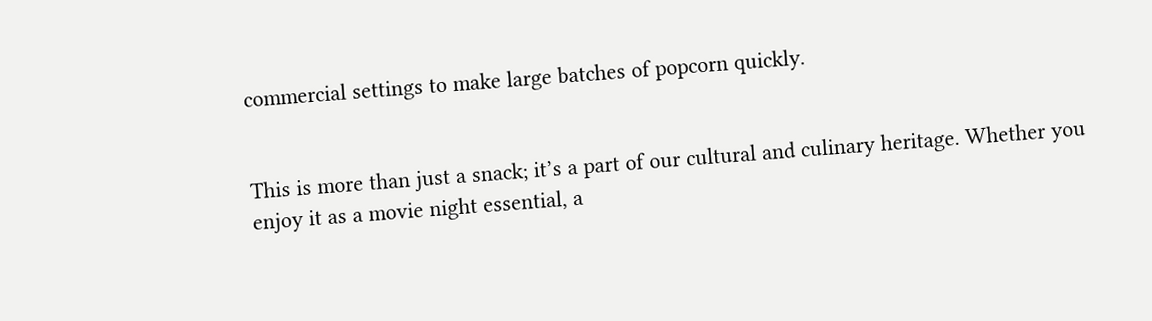commercial settings to make large batches of popcorn quickly.


This is more than just a snack; it’s a part of our cultural and culinary heritage. Whether you enjoy it as a movie night essential, a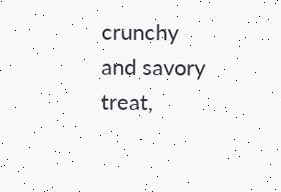crunchy and savory treat,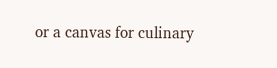or a canvas for culinary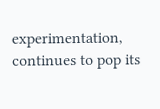experimentation, continues to pop its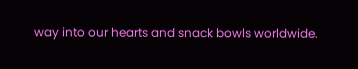way into our hearts and snack bowls worldwide.